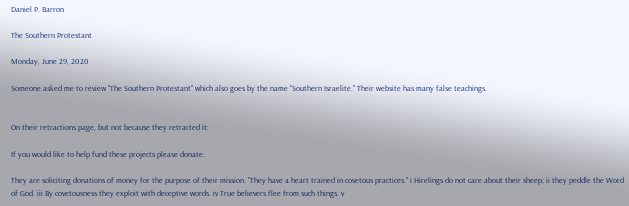Daniel P. Barron

The Southern Protestant

Monday, June 29, 2020

Someone asked me to review "The Southern Protestant" which also goes by the name "Southern Israelite." Their website has many false teachings.


On their retractions page, but not because they retracted it:

If you would like to help fund these projects please donate.

They are soliciting donations of money for the purpose of their mission. "They have a heart trained in covetous practices." i Hirelings do not care about their sheep; ii they peddle the Word of God. iii By covetousness they exploit with deceptive words. iv True believers flee from such things. v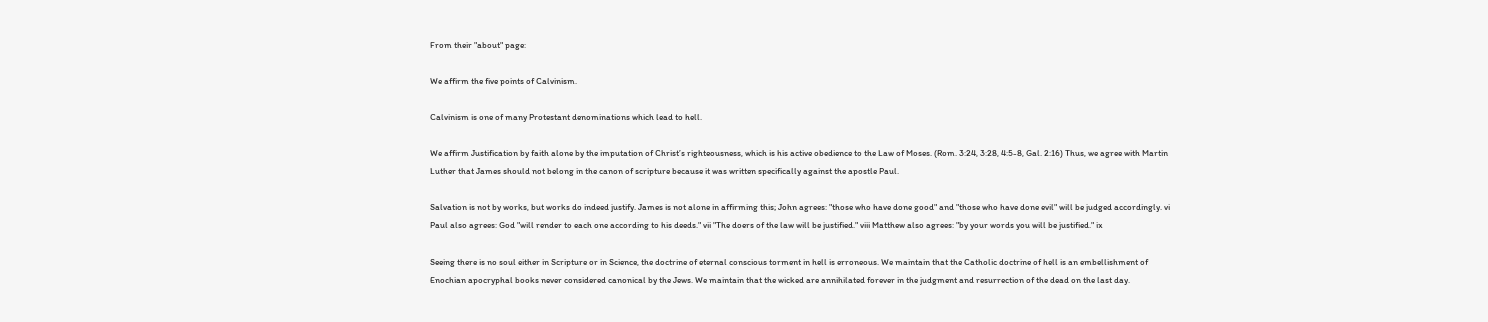From their "about" page:

We affirm the five points of Calvinism.

Calvinism is one of many Protestant denominations which lead to hell.

We affirm Justification by faith alone by the imputation of Christ’s righteousness, which is his active obedience to the Law of Moses. (Rom. 3:24, 3:28, 4:5-8, Gal. 2:16) Thus, we agree with Martin Luther that James should not belong in the canon of scripture because it was written specifically against the apostle Paul.

Salvation is not by works, but works do indeed justify. James is not alone in affirming this; John agrees: "those who have done good" and "those who have done evil" will be judged accordingly. vi Paul also agrees: God "will render to each one according to his deeds." vii "The doers of the law will be justified." viii Matthew also agrees: "by your words you will be justified." ix

Seeing there is no soul either in Scripture or in Science, the doctrine of eternal conscious torment in hell is erroneous. We maintain that the Catholic doctrine of hell is an embellishment of Enochian apocryphal books never considered canonical by the Jews. We maintain that the wicked are annihilated forever in the judgment and resurrection of the dead on the last day.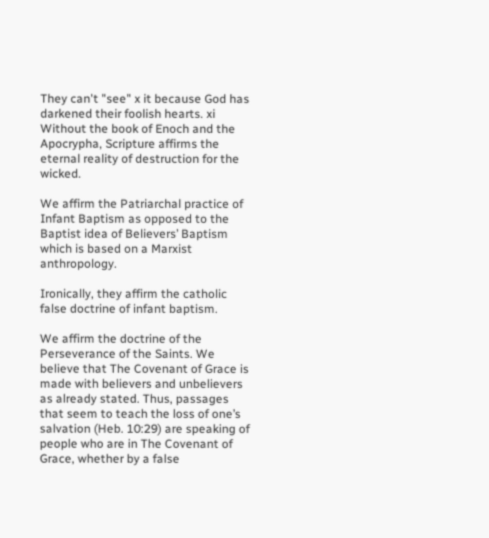They can't "see" x it because God has darkened their foolish hearts. xi Without the book of Enoch and the Apocrypha, Scripture affirms the eternal reality of destruction for the wicked.

We affirm the Patriarchal practice of Infant Baptism as opposed to the Baptist idea of Believers’ Baptism which is based on a Marxist anthropology.

Ironically, they affirm the catholic false doctrine of infant baptism.

We affirm the doctrine of the Perseverance of the Saints. We believe that The Covenant of Grace is made with believers and unbelievers as already stated. Thus, passages that seem to teach the loss of one’s salvation (Heb. 10:29) are speaking of people who are in The Covenant of Grace, whether by a false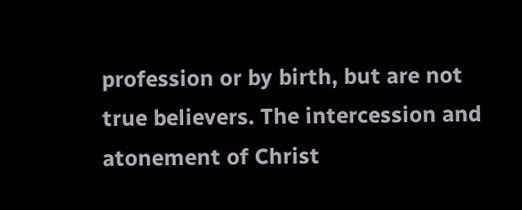profession or by birth, but are not true believers. The intercession and atonement of Christ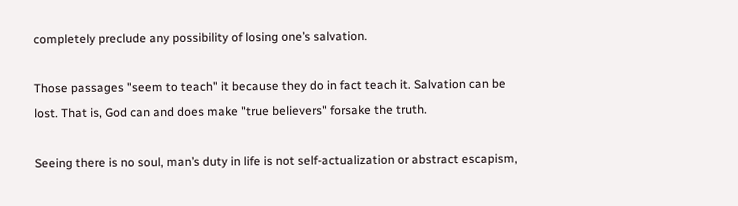completely preclude any possibility of losing one’s salvation.

Those passages "seem to teach" it because they do in fact teach it. Salvation can be lost. That is, God can and does make "true believers" forsake the truth.

Seeing there is no soul, man’s duty in life is not self-actualization or abstract escapism,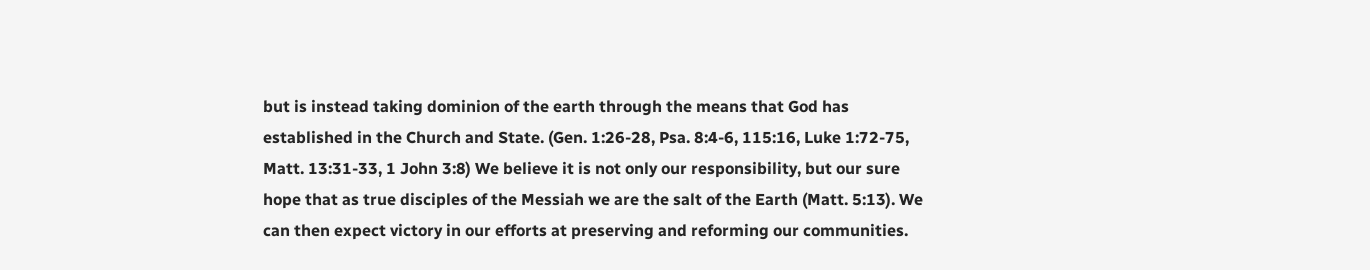but is instead taking dominion of the earth through the means that God has established in the Church and State. (Gen. 1:26-28, Psa. 8:4-6, 115:16, Luke 1:72-75, Matt. 13:31-33, 1 John 3:8) We believe it is not only our responsibility, but our sure hope that as true disciples of the Messiah we are the salt of the Earth (Matt. 5:13). We can then expect victory in our efforts at preserving and reforming our communities.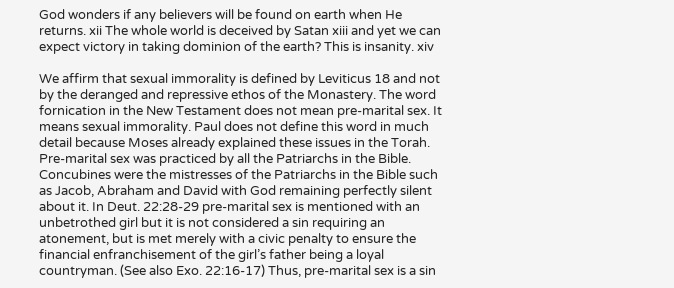God wonders if any believers will be found on earth when He returns. xii The whole world is deceived by Satan xiii and yet we can expect victory in taking dominion of the earth? This is insanity. xiv

We affirm that sexual immorality is defined by Leviticus 18 and not by the deranged and repressive ethos of the Monastery. The word fornication in the New Testament does not mean pre-marital sex. It means sexual immorality. Paul does not define this word in much detail because Moses already explained these issues in the Torah. Pre-marital sex was practiced by all the Patriarchs in the Bible. Concubines were the mistresses of the Patriarchs in the Bible such as Jacob, Abraham and David with God remaining perfectly silent about it. In Deut. 22:28-29 pre-marital sex is mentioned with an unbetrothed girl but it is not considered a sin requiring an atonement, but is met merely with a civic penalty to ensure the financial enfranchisement of the girl’s father being a loyal countryman. (See also Exo. 22:16-17) Thus, pre-marital sex is a sin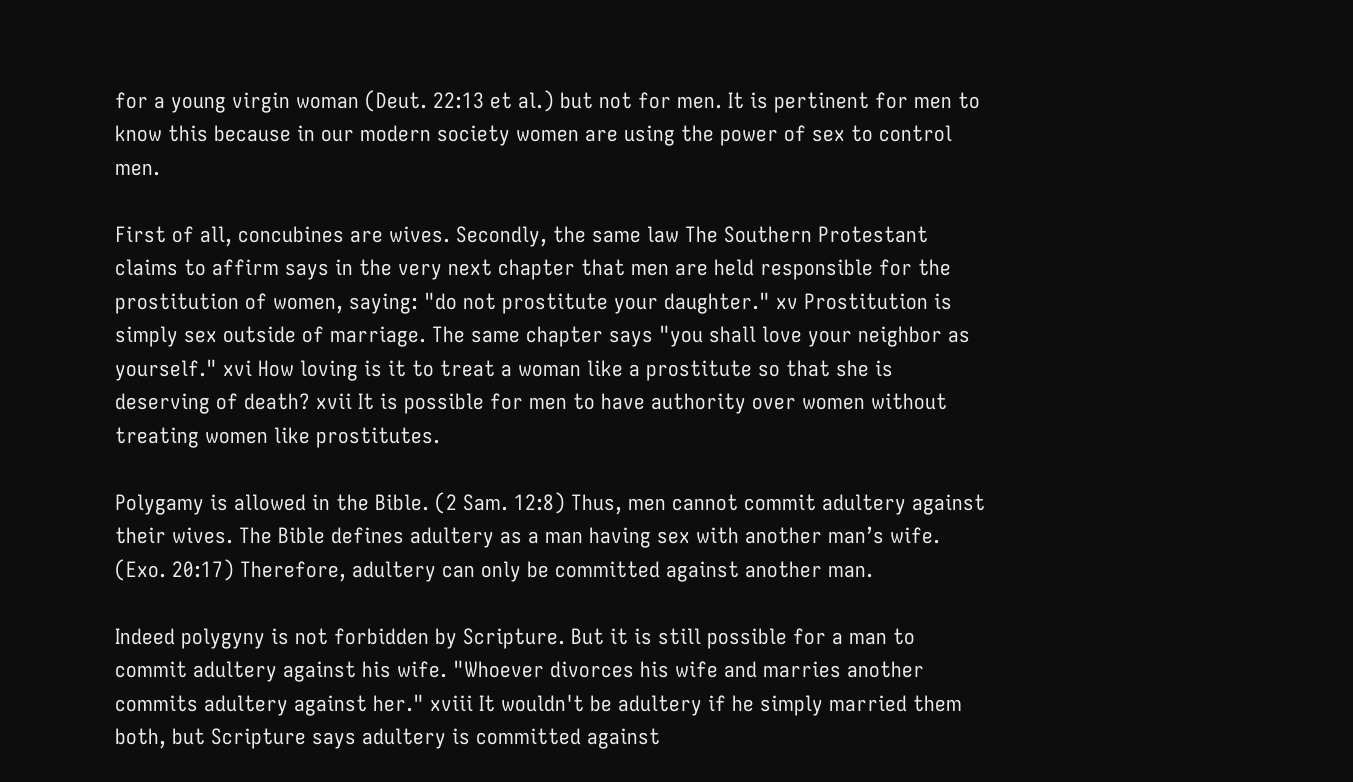for a young virgin woman (Deut. 22:13 et al.) but not for men. It is pertinent for men to know this because in our modern society women are using the power of sex to control men.

First of all, concubines are wives. Secondly, the same law The Southern Protestant claims to affirm says in the very next chapter that men are held responsible for the prostitution of women, saying: "do not prostitute your daughter." xv Prostitution is simply sex outside of marriage. The same chapter says "you shall love your neighbor as yourself." xvi How loving is it to treat a woman like a prostitute so that she is deserving of death? xvii It is possible for men to have authority over women without treating women like prostitutes.

Polygamy is allowed in the Bible. (2 Sam. 12:8) Thus, men cannot commit adultery against their wives. The Bible defines adultery as a man having sex with another man’s wife. (Exo. 20:17) Therefore, adultery can only be committed against another man.

Indeed polygyny is not forbidden by Scripture. But it is still possible for a man to commit adultery against his wife. "Whoever divorces his wife and marries another commits adultery against her." xviii It wouldn't be adultery if he simply married them both, but Scripture says adultery is committed against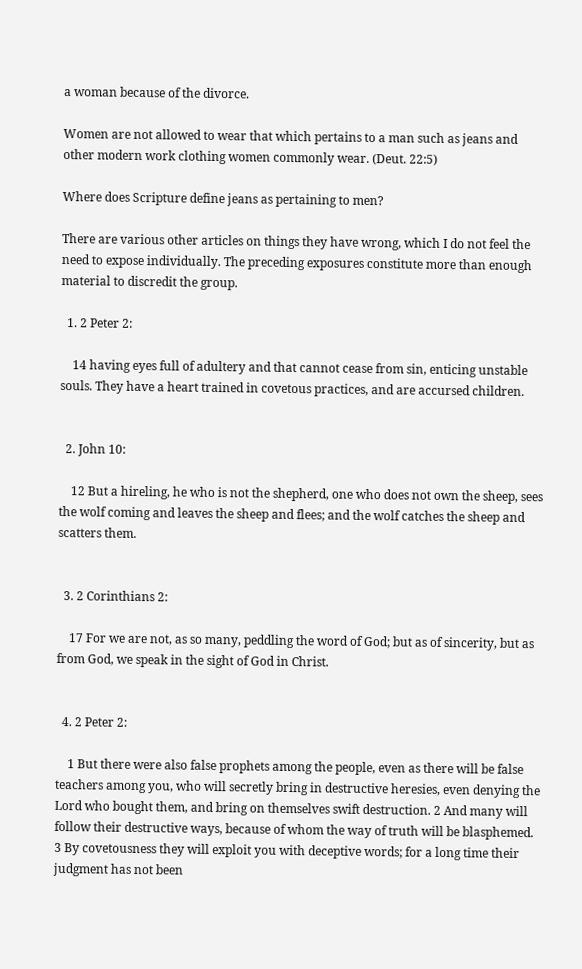a woman because of the divorce.

Women are not allowed to wear that which pertains to a man such as jeans and other modern work clothing women commonly wear. (Deut. 22:5)

Where does Scripture define jeans as pertaining to men?

There are various other articles on things they have wrong, which I do not feel the need to expose individually. The preceding exposures constitute more than enough material to discredit the group.

  1. 2 Peter 2:

    14 having eyes full of adultery and that cannot cease from sin, enticing unstable souls. They have a heart trained in covetous practices, and are accursed children.


  2. John 10:

    12 But a hireling, he who is not the shepherd, one who does not own the sheep, sees the wolf coming and leaves the sheep and flees; and the wolf catches the sheep and scatters them.


  3. 2 Corinthians 2:

    17 For we are not, as so many, peddling the word of God; but as of sincerity, but as from God, we speak in the sight of God in Christ.


  4. 2 Peter 2:

    1 But there were also false prophets among the people, even as there will be false teachers among you, who will secretly bring in destructive heresies, even denying the Lord who bought them, and bring on themselves swift destruction. 2 And many will follow their destructive ways, because of whom the way of truth will be blasphemed. 3 By covetousness they will exploit you with deceptive words; for a long time their judgment has not been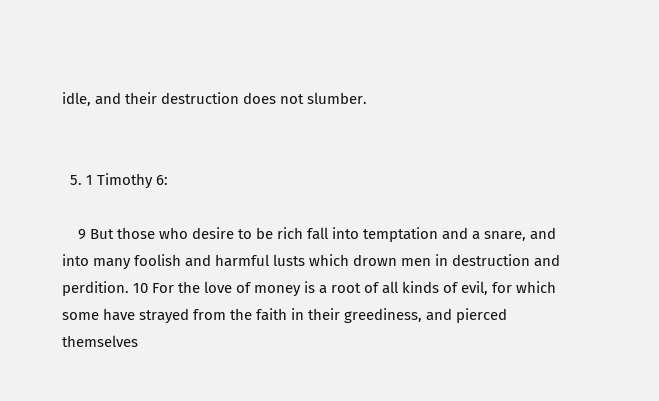idle, and their destruction does not slumber.


  5. 1 Timothy 6:

    9 But those who desire to be rich fall into temptation and a snare, and into many foolish and harmful lusts which drown men in destruction and perdition. 10 For the love of money is a root of all kinds of evil, for which some have strayed from the faith in their greediness, and pierced themselves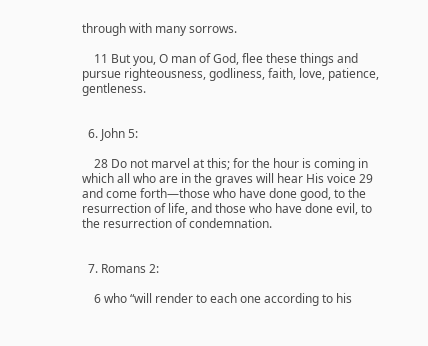through with many sorrows.

    11 But you, O man of God, flee these things and pursue righteousness, godliness, faith, love, patience, gentleness.


  6. John 5:

    28 Do not marvel at this; for the hour is coming in which all who are in the graves will hear His voice 29 and come forth—those who have done good, to the resurrection of life, and those who have done evil, to the resurrection of condemnation.


  7. Romans 2:

    6 who “will render to each one according to his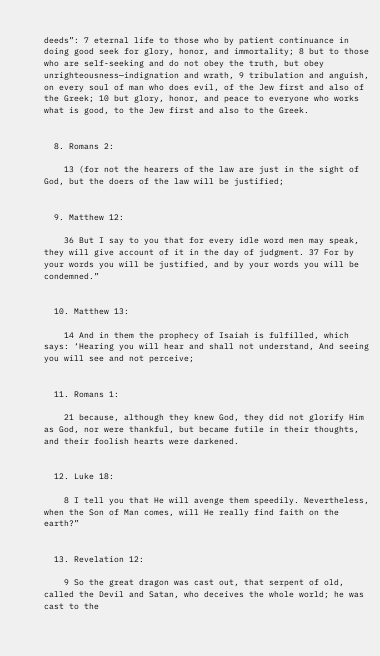deeds”: 7 eternal life to those who by patient continuance in doing good seek for glory, honor, and immortality; 8 but to those who are self-seeking and do not obey the truth, but obey unrighteousness—indignation and wrath, 9 tribulation and anguish, on every soul of man who does evil, of the Jew first and also of the Greek; 10 but glory, honor, and peace to everyone who works what is good, to the Jew first and also to the Greek.


  8. Romans 2:

    13 (for not the hearers of the law are just in the sight of God, but the doers of the law will be justified;


  9. Matthew 12:

    36 But I say to you that for every idle word men may speak, they will give account of it in the day of judgment. 37 For by your words you will be justified, and by your words you will be condemned.”


  10. Matthew 13:

    14 And in them the prophecy of Isaiah is fulfilled, which says: ‘Hearing you will hear and shall not understand, And seeing you will see and not perceive;


  11. Romans 1:

    21 because, although they knew God, they did not glorify Him as God, nor were thankful, but became futile in their thoughts, and their foolish hearts were darkened.


  12. Luke 18:

    8 I tell you that He will avenge them speedily. Nevertheless, when the Son of Man comes, will He really find faith on the earth?”


  13. Revelation 12:

    9 So the great dragon was cast out, that serpent of old, called the Devil and Satan, who deceives the whole world; he was cast to the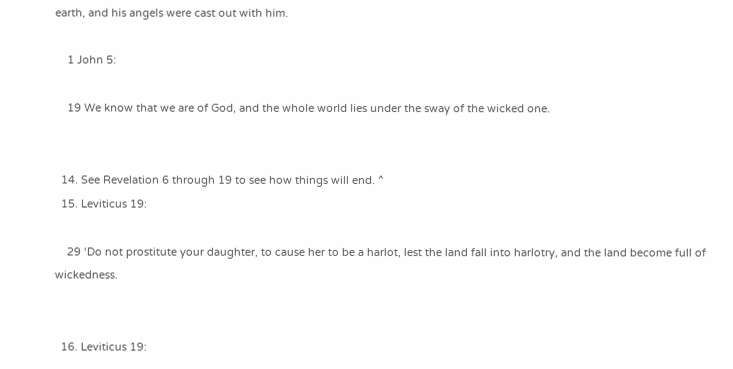earth, and his angels were cast out with him.

    1 John 5:

    19 We know that we are of God, and the whole world lies under the sway of the wicked one.


  14. See Revelation 6 through 19 to see how things will end. ^
  15. Leviticus 19:

    29 ‘Do not prostitute your daughter, to cause her to be a harlot, lest the land fall into harlotry, and the land become full of wickedness.


  16. Leviticus 19: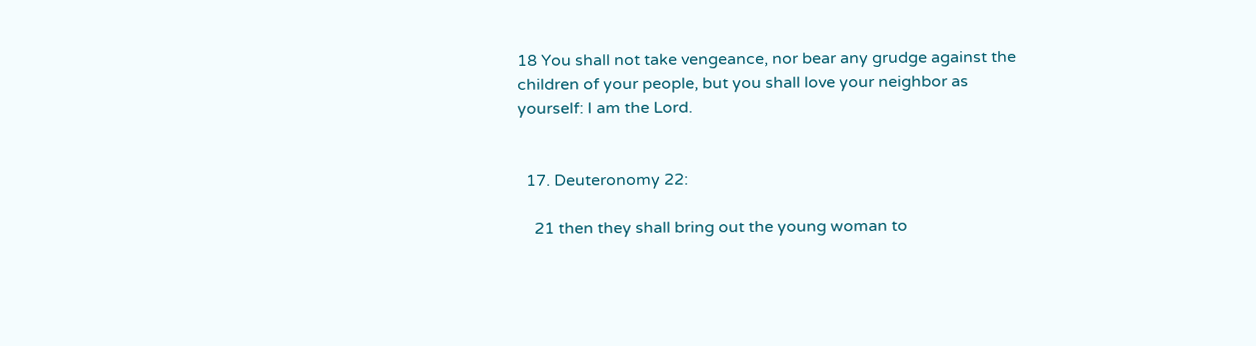18 You shall not take vengeance, nor bear any grudge against the children of your people, but you shall love your neighbor as yourself: I am the Lord.


  17. Deuteronomy 22:

    21 then they shall bring out the young woman to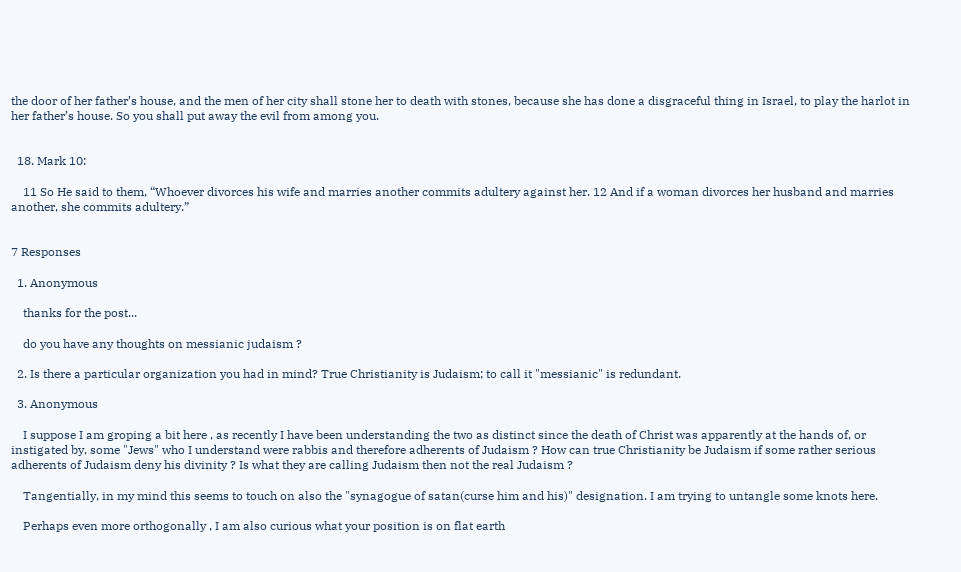the door of her father’s house, and the men of her city shall stone her to death with stones, because she has done a disgraceful thing in Israel, to play the harlot in her father’s house. So you shall put away the evil from among you.


  18. Mark 10:

    11 So He said to them, “Whoever divorces his wife and marries another commits adultery against her. 12 And if a woman divorces her husband and marries another, she commits adultery.”


7 Responses

  1. Anonymous

    thanks for the post...

    do you have any thoughts on messianic judaism ?

  2. Is there a particular organization you had in mind? True Christianity is Judaism; to call it "messianic" is redundant.

  3. Anonymous

    I suppose I am groping a bit here , as recently I have been understanding the two as distinct since the death of Christ was apparently at the hands of, or instigated by, some "Jews" who I understand were rabbis and therefore adherents of Judaism ? How can true Christianity be Judaism if some rather serious adherents of Judaism deny his divinity ? Is what they are calling Judaism then not the real Judaism ?

    Tangentially, in my mind this seems to touch on also the "synagogue of satan(curse him and his)" designation. I am trying to untangle some knots here.

    Perhaps even more orthogonally , I am also curious what your position is on flat earth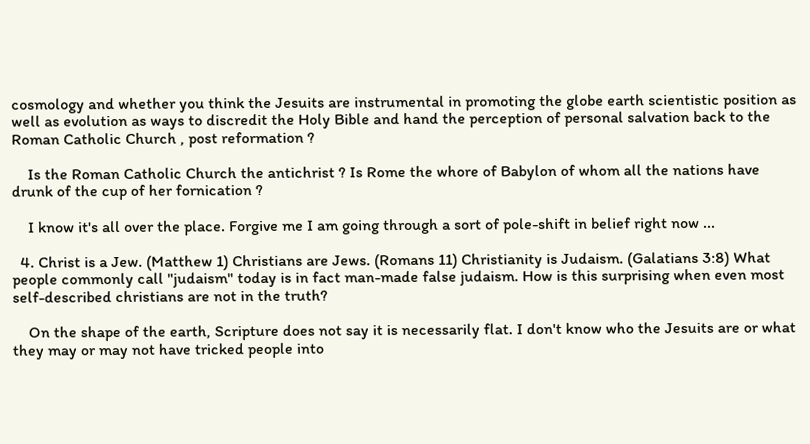cosmology and whether you think the Jesuits are instrumental in promoting the globe earth scientistic position as well as evolution as ways to discredit the Holy Bible and hand the perception of personal salvation back to the Roman Catholic Church , post reformation ?

    Is the Roman Catholic Church the antichrist ? Is Rome the whore of Babylon of whom all the nations have drunk of the cup of her fornication ?

    I know it's all over the place. Forgive me I am going through a sort of pole-shift in belief right now ...

  4. Christ is a Jew. (Matthew 1) Christians are Jews. (Romans 11) Christianity is Judaism. (Galatians 3:8) What people commonly call "judaism" today is in fact man-made false judaism. How is this surprising when even most self-described christians are not in the truth?

    On the shape of the earth, Scripture does not say it is necessarily flat. I don't know who the Jesuits are or what they may or may not have tricked people into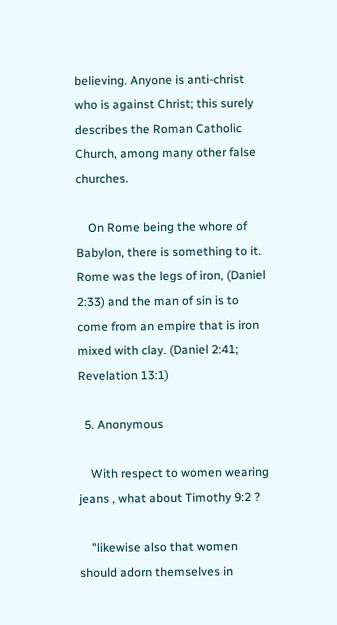believing. Anyone is anti-christ who is against Christ; this surely describes the Roman Catholic Church, among many other false churches.

    On Rome being the whore of Babylon, there is something to it. Rome was the legs of iron, (Daniel 2:33) and the man of sin is to come from an empire that is iron mixed with clay. (Daniel 2:41; Revelation 13:1)

  5. Anonymous

    With respect to women wearing jeans , what about Timothy 9:2 ?

    "likewise also that women should adorn themselves in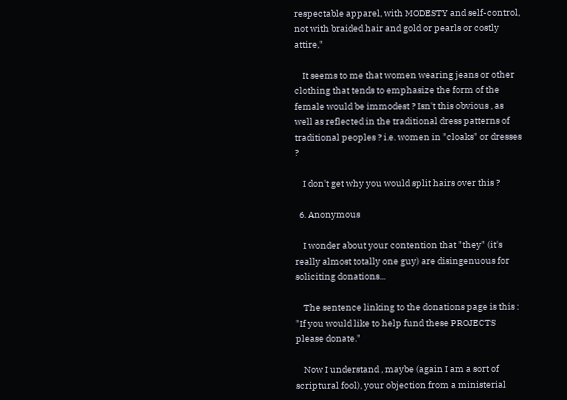respectable apparel, with MODESTY and self-control, not with braided hair and gold or pearls or costly attire,"

    It seems to me that women wearing jeans or other clothing that tends to emphasize the form of the female would be immodest ? Isn't this obvious , as well as reflected in the traditional dress patterns of traditional peoples ? i.e. women in "cloaks" or dresses ?

    I don't get why you would split hairs over this ?

  6. Anonymous

    I wonder about your contention that "they" (it's really almost totally one guy) are disingenuous for soliciting donations...

    The sentence linking to the donations page is this : "If you would like to help fund these PROJECTS please donate."

    Now I understand , maybe (again I am a sort of scriptural fool), your objection from a ministerial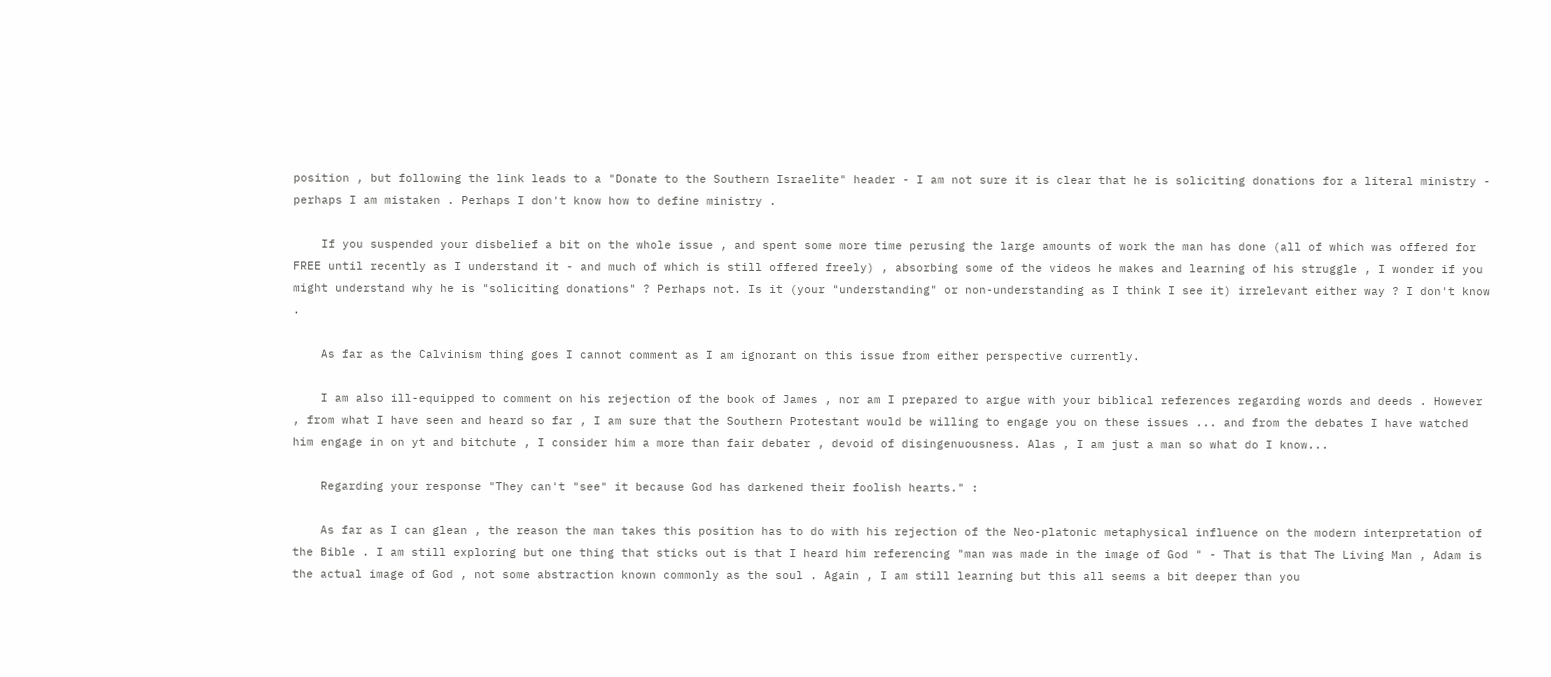position , but following the link leads to a "Donate to the Southern Israelite" header - I am not sure it is clear that he is soliciting donations for a literal ministry - perhaps I am mistaken . Perhaps I don't know how to define ministry .

    If you suspended your disbelief a bit on the whole issue , and spent some more time perusing the large amounts of work the man has done (all of which was offered for FREE until recently as I understand it - and much of which is still offered freely) , absorbing some of the videos he makes and learning of his struggle , I wonder if you might understand why he is "soliciting donations" ? Perhaps not. Is it (your "understanding" or non-understanding as I think I see it) irrelevant either way ? I don't know .

    As far as the Calvinism thing goes I cannot comment as I am ignorant on this issue from either perspective currently.

    I am also ill-equipped to comment on his rejection of the book of James , nor am I prepared to argue with your biblical references regarding words and deeds . However , from what I have seen and heard so far , I am sure that the Southern Protestant would be willing to engage you on these issues ... and from the debates I have watched him engage in on yt and bitchute , I consider him a more than fair debater , devoid of disingenuousness. Alas , I am just a man so what do I know...

    Regarding your response "They can't "see" it because God has darkened their foolish hearts." :

    As far as I can glean , the reason the man takes this position has to do with his rejection of the Neo-platonic metaphysical influence on the modern interpretation of the Bible . I am still exploring but one thing that sticks out is that I heard him referencing "man was made in the image of God " - That is that The Living Man , Adam is the actual image of God , not some abstraction known commonly as the soul . Again , I am still learning but this all seems a bit deeper than you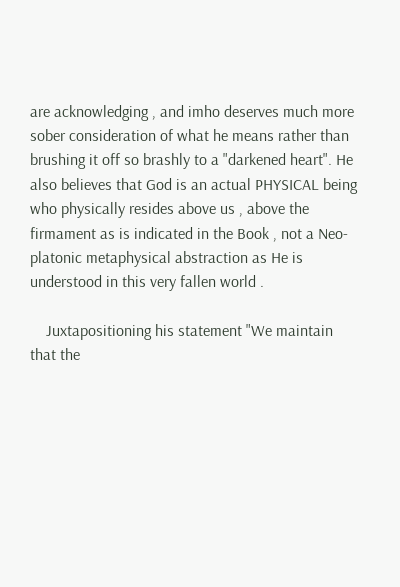are acknowledging , and imho deserves much more sober consideration of what he means rather than brushing it off so brashly to a "darkened heart". He also believes that God is an actual PHYSICAL being who physically resides above us , above the firmament as is indicated in the Book , not a Neo-platonic metaphysical abstraction as He is understood in this very fallen world .

    Juxtapositioning his statement "We maintain that the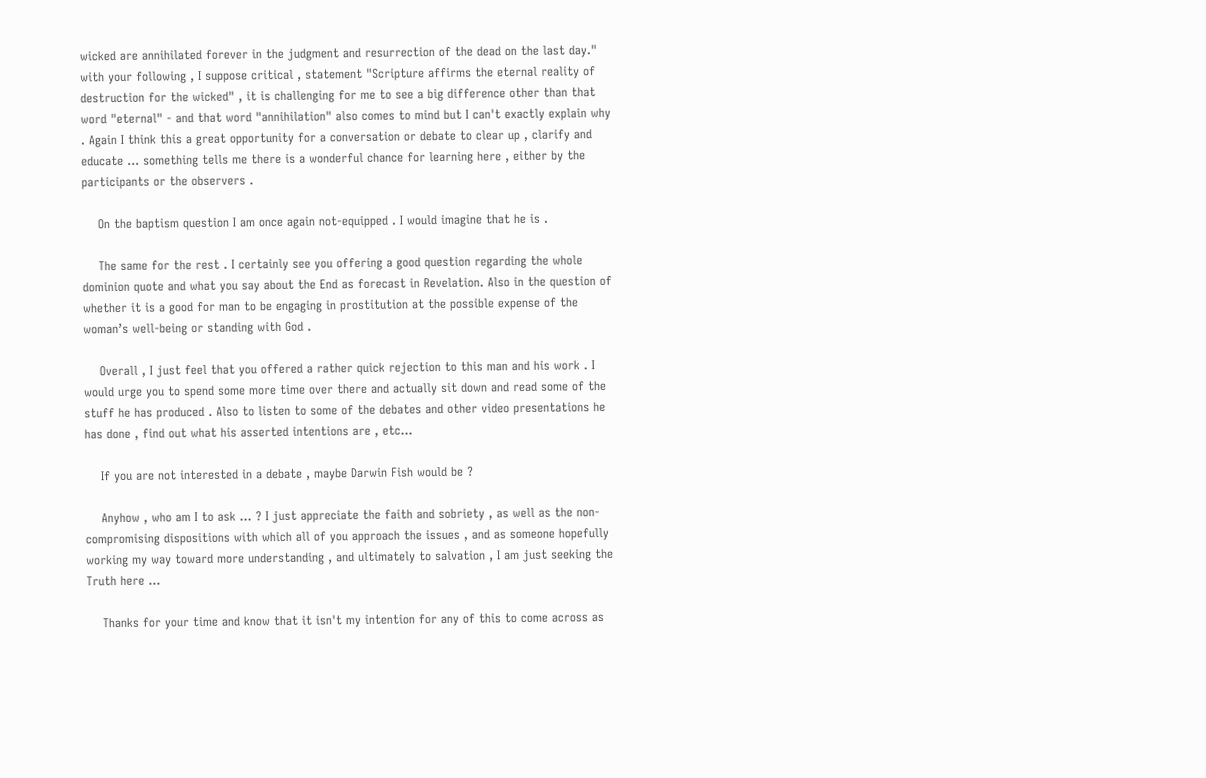wicked are annihilated forever in the judgment and resurrection of the dead on the last day." with your following , I suppose critical , statement "Scripture affirms the eternal reality of destruction for the wicked" , it is challenging for me to see a big difference other than that word "eternal" - and that word "annihilation" also comes to mind but I can't exactly explain why . Again I think this a great opportunity for a conversation or debate to clear up , clarify and educate ... something tells me there is a wonderful chance for learning here , either by the participants or the observers .

    On the baptism question I am once again not-equipped . I would imagine that he is .

    The same for the rest . I certainly see you offering a good question regarding the whole dominion quote and what you say about the End as forecast in Revelation. Also in the question of whether it is a good for man to be engaging in prostitution at the possible expense of the woman’s well-being or standing with God .

    Overall , I just feel that you offered a rather quick rejection to this man and his work . I would urge you to spend some more time over there and actually sit down and read some of the stuff he has produced . Also to listen to some of the debates and other video presentations he has done , find out what his asserted intentions are , etc...

    If you are not interested in a debate , maybe Darwin Fish would be ?

    Anyhow , who am I to ask ... ? I just appreciate the faith and sobriety , as well as the non-compromising dispositions with which all of you approach the issues , and as someone hopefully working my way toward more understanding , and ultimately to salvation , I am just seeking the Truth here ...

    Thanks for your time and know that it isn't my intention for any of this to come across as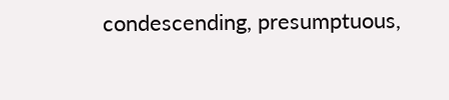condescending, presumptuous,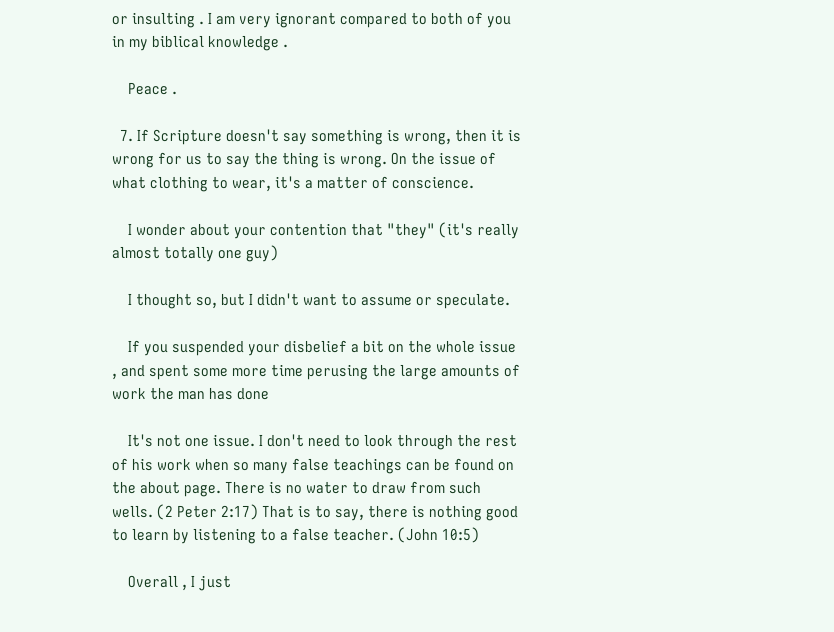or insulting . I am very ignorant compared to both of you in my biblical knowledge .

    Peace .

  7. If Scripture doesn't say something is wrong, then it is wrong for us to say the thing is wrong. On the issue of what clothing to wear, it's a matter of conscience.

    I wonder about your contention that "they" (it's really almost totally one guy)

    I thought so, but I didn't want to assume or speculate.

    If you suspended your disbelief a bit on the whole issue , and spent some more time perusing the large amounts of work the man has done

    It's not one issue. I don't need to look through the rest of his work when so many false teachings can be found on the about page. There is no water to draw from such wells. (2 Peter 2:17) That is to say, there is nothing good to learn by listening to a false teacher. (John 10:5)

    Overall , I just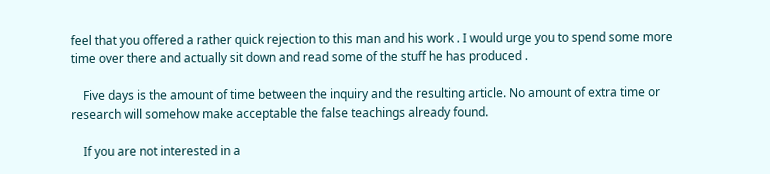feel that you offered a rather quick rejection to this man and his work . I would urge you to spend some more time over there and actually sit down and read some of the stuff he has produced .

    Five days is the amount of time between the inquiry and the resulting article. No amount of extra time or research will somehow make acceptable the false teachings already found.

    If you are not interested in a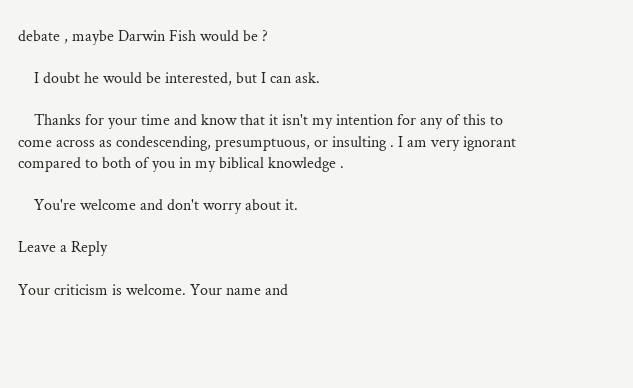debate , maybe Darwin Fish would be ?

    I doubt he would be interested, but I can ask.

    Thanks for your time and know that it isn't my intention for any of this to come across as condescending, presumptuous, or insulting . I am very ignorant compared to both of you in my biblical knowledge .

    You're welcome and don't worry about it.

Leave a Reply

Your criticism is welcome. Your name and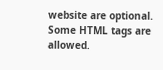website are optional. Some HTML tags are allowed.